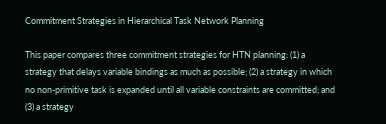Commitment Strategies in Hierarchical Task Network Planning

This paper compares three commitment strategies for HTN planning: (1) a strategy that delays variable bindings as much as possible; (2) a strategy in which no non-primitive task is expanded until all variable constraints are committed; and (3) a strategy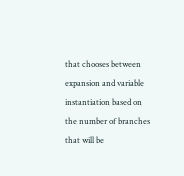that chooses between expansion and variable instantiation based on the number of branches that will be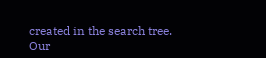created in the search tree. Our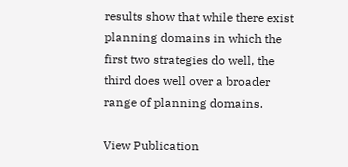results show that while there exist planning domains in which the first two strategies do well, the third does well over a broader range of planning domains.

View Publication